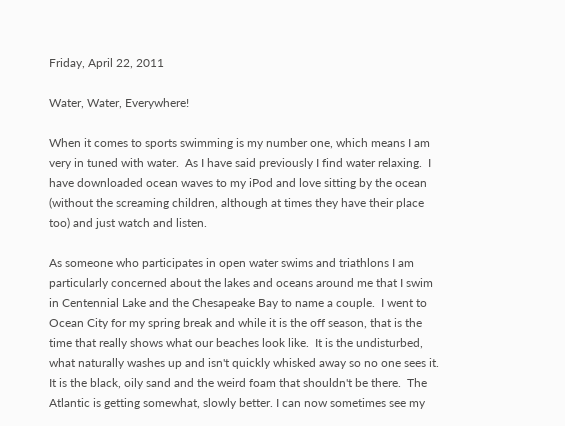Friday, April 22, 2011

Water, Water, Everywhere!

When it comes to sports swimming is my number one, which means I am very in tuned with water.  As I have said previously I find water relaxing.  I have downloaded ocean waves to my iPod and love sitting by the ocean (without the screaming children, although at times they have their place too) and just watch and listen.

As someone who participates in open water swims and triathlons I am particularly concerned about the lakes and oceans around me that I swim in Centennial Lake and the Chesapeake Bay to name a couple.  I went to Ocean City for my spring break and while it is the off season, that is the time that really shows what our beaches look like.  It is the undisturbed, what naturally washes up and isn't quickly whisked away so no one sees it.  It is the black, oily sand and the weird foam that shouldn't be there.  The Atlantic is getting somewhat, slowly better. I can now sometimes see my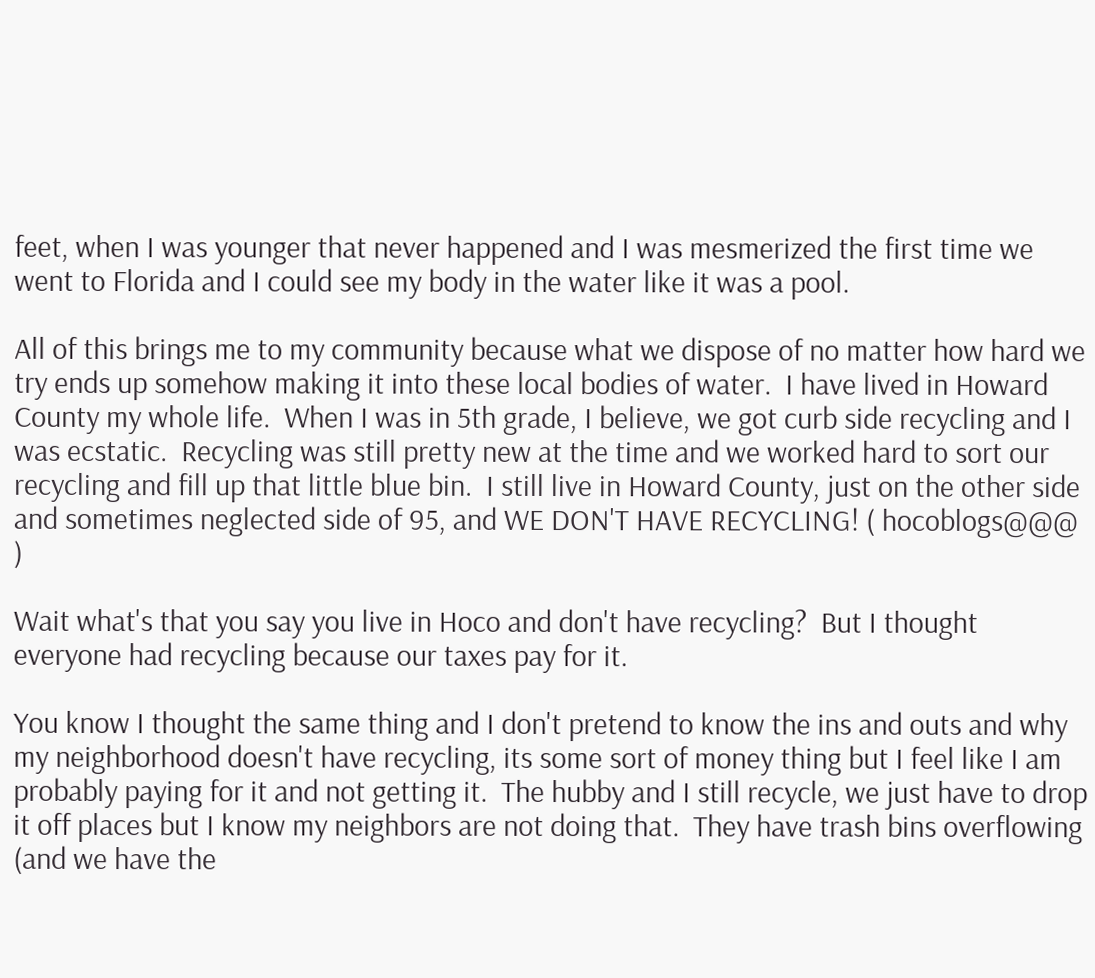feet, when I was younger that never happened and I was mesmerized the first time we went to Florida and I could see my body in the water like it was a pool.

All of this brings me to my community because what we dispose of no matter how hard we try ends up somehow making it into these local bodies of water.  I have lived in Howard County my whole life.  When I was in 5th grade, I believe, we got curb side recycling and I was ecstatic.  Recycling was still pretty new at the time and we worked hard to sort our recycling and fill up that little blue bin.  I still live in Howard County, just on the other side and sometimes neglected side of 95, and WE DON'T HAVE RECYCLING! ( hocoblogs@@@ )

Wait what's that you say you live in Hoco and don't have recycling?  But I thought everyone had recycling because our taxes pay for it.

You know I thought the same thing and I don't pretend to know the ins and outs and why my neighborhood doesn't have recycling, its some sort of money thing but I feel like I am probably paying for it and not getting it.  The hubby and I still recycle, we just have to drop it off places but I know my neighbors are not doing that.  They have trash bins overflowing (and we have the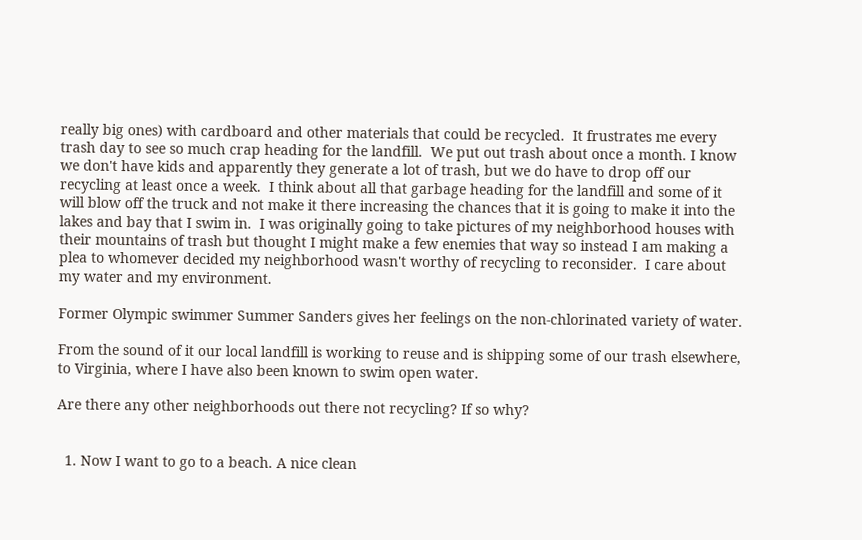really big ones) with cardboard and other materials that could be recycled.  It frustrates me every trash day to see so much crap heading for the landfill.  We put out trash about once a month. I know we don't have kids and apparently they generate a lot of trash, but we do have to drop off our recycling at least once a week.  I think about all that garbage heading for the landfill and some of it will blow off the truck and not make it there increasing the chances that it is going to make it into the lakes and bay that I swim in.  I was originally going to take pictures of my neighborhood houses with their mountains of trash but thought I might make a few enemies that way so instead I am making a plea to whomever decided my neighborhood wasn't worthy of recycling to reconsider.  I care about my water and my environment.

Former Olympic swimmer Summer Sanders gives her feelings on the non-chlorinated variety of water.

From the sound of it our local landfill is working to reuse and is shipping some of our trash elsewhere, to Virginia, where I have also been known to swim open water.

Are there any other neighborhoods out there not recycling? If so why?


  1. Now I want to go to a beach. A nice clean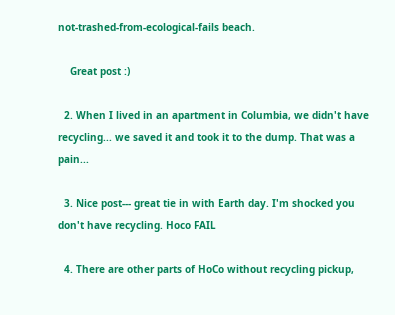not-trashed-from-ecological-fails beach.

    Great post :)

  2. When I lived in an apartment in Columbia, we didn't have recycling... we saved it and took it to the dump. That was a pain...

  3. Nice post--- great tie in with Earth day. I'm shocked you don't have recycling. Hoco FAIL

  4. There are other parts of HoCo without recycling pickup,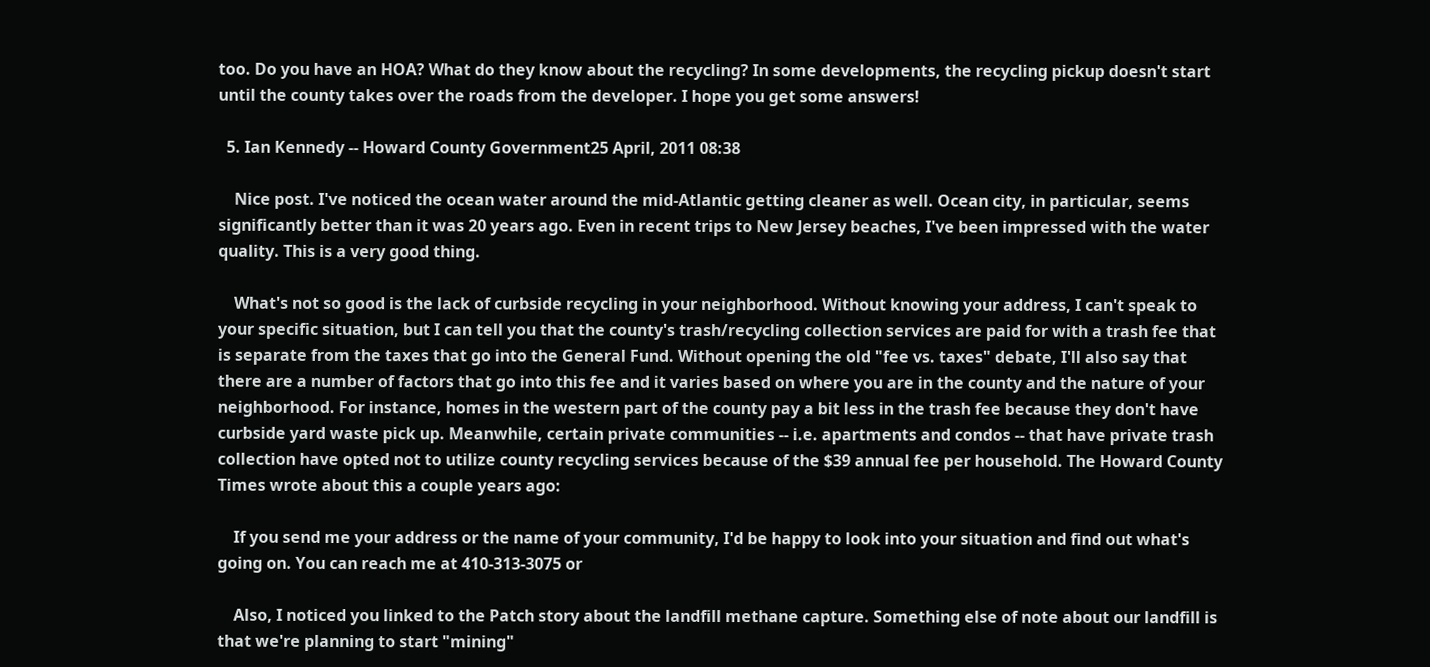too. Do you have an HOA? What do they know about the recycling? In some developments, the recycling pickup doesn't start until the county takes over the roads from the developer. I hope you get some answers!

  5. Ian Kennedy -- Howard County Government25 April, 2011 08:38

    Nice post. I've noticed the ocean water around the mid-Atlantic getting cleaner as well. Ocean city, in particular, seems significantly better than it was 20 years ago. Even in recent trips to New Jersey beaches, I've been impressed with the water quality. This is a very good thing.

    What's not so good is the lack of curbside recycling in your neighborhood. Without knowing your address, I can't speak to your specific situation, but I can tell you that the county's trash/recycling collection services are paid for with a trash fee that is separate from the taxes that go into the General Fund. Without opening the old "fee vs. taxes" debate, I'll also say that there are a number of factors that go into this fee and it varies based on where you are in the county and the nature of your neighborhood. For instance, homes in the western part of the county pay a bit less in the trash fee because they don't have curbside yard waste pick up. Meanwhile, certain private communities -- i.e. apartments and condos -- that have private trash collection have opted not to utilize county recycling services because of the $39 annual fee per household. The Howard County Times wrote about this a couple years ago:

    If you send me your address or the name of your community, I'd be happy to look into your situation and find out what's going on. You can reach me at 410-313-3075 or

    Also, I noticed you linked to the Patch story about the landfill methane capture. Something else of note about our landfill is that we're planning to start "mining"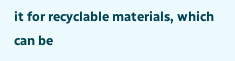it for recyclable materials, which can be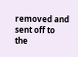removed and sent off to the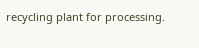recycling plant for processing.